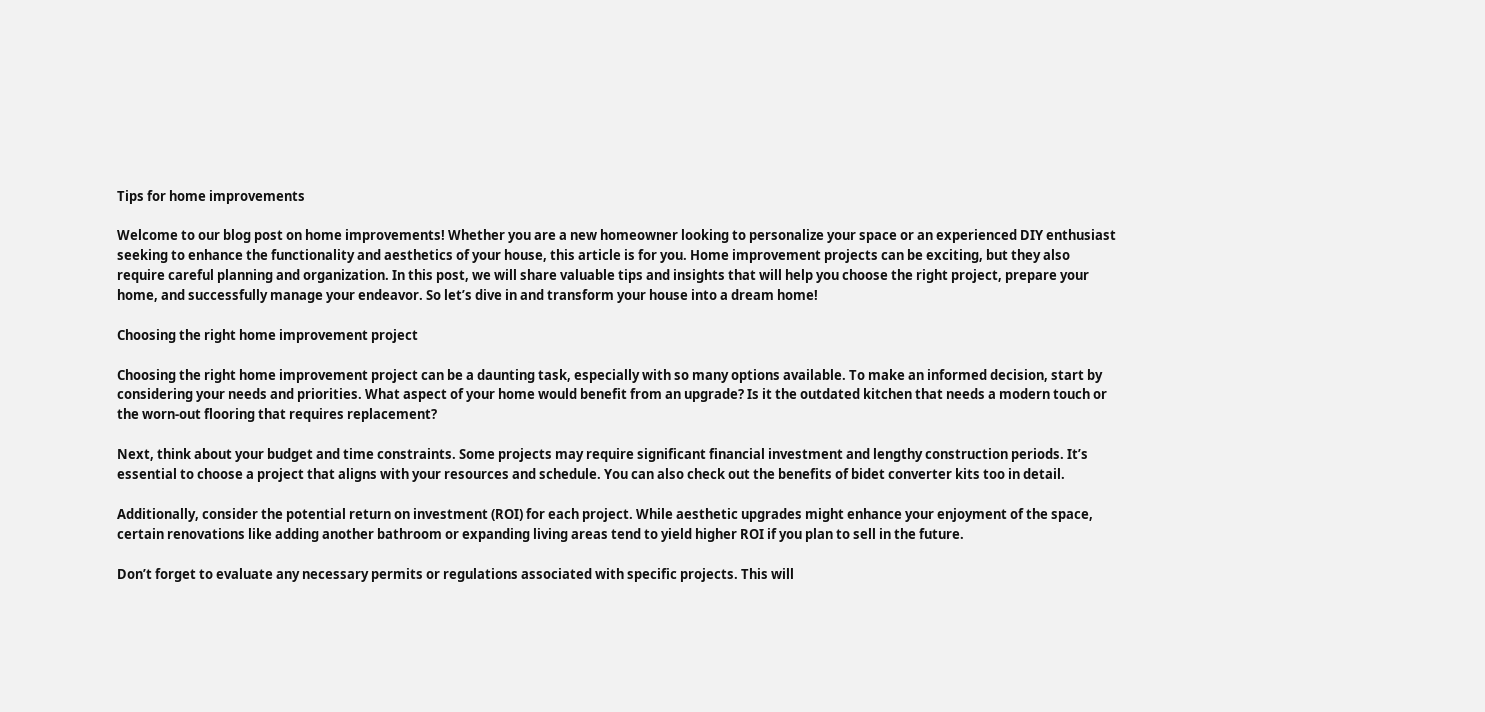Tips for home improvements

Welcome to our blog post on home improvements! Whether you are a new homeowner looking to personalize your space or an experienced DIY enthusiast seeking to enhance the functionality and aesthetics of your house, this article is for you. Home improvement projects can be exciting, but they also require careful planning and organization. In this post, we will share valuable tips and insights that will help you choose the right project, prepare your home, and successfully manage your endeavor. So let’s dive in and transform your house into a dream home!

Choosing the right home improvement project

Choosing the right home improvement project can be a daunting task, especially with so many options available. To make an informed decision, start by considering your needs and priorities. What aspect of your home would benefit from an upgrade? Is it the outdated kitchen that needs a modern touch or the worn-out flooring that requires replacement?

Next, think about your budget and time constraints. Some projects may require significant financial investment and lengthy construction periods. It’s essential to choose a project that aligns with your resources and schedule. You can also check out the benefits of bidet converter kits too in detail.

Additionally, consider the potential return on investment (ROI) for each project. While aesthetic upgrades might enhance your enjoyment of the space, certain renovations like adding another bathroom or expanding living areas tend to yield higher ROI if you plan to sell in the future.

Don’t forget to evaluate any necessary permits or regulations associated with specific projects. This will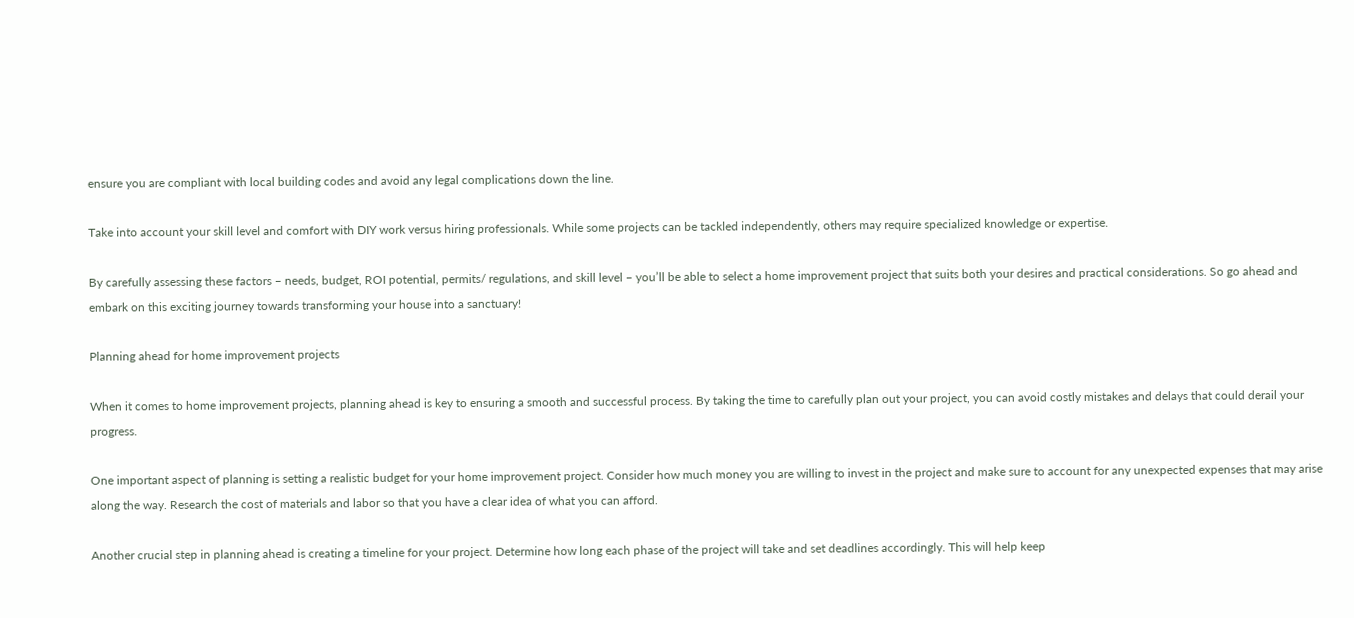ensure you are compliant with local building codes and avoid any legal complications down the line.

Take into account your skill level and comfort with DIY work versus hiring professionals. While some projects can be tackled independently, others may require specialized knowledge or expertise.

By carefully assessing these factors – needs, budget, ROI potential, permits/ regulations, and skill level – you’ll be able to select a home improvement project that suits both your desires and practical considerations. So go ahead and embark on this exciting journey towards transforming your house into a sanctuary!

Planning ahead for home improvement projects

When it comes to home improvement projects, planning ahead is key to ensuring a smooth and successful process. By taking the time to carefully plan out your project, you can avoid costly mistakes and delays that could derail your progress.

One important aspect of planning is setting a realistic budget for your home improvement project. Consider how much money you are willing to invest in the project and make sure to account for any unexpected expenses that may arise along the way. Research the cost of materials and labor so that you have a clear idea of what you can afford.

Another crucial step in planning ahead is creating a timeline for your project. Determine how long each phase of the project will take and set deadlines accordingly. This will help keep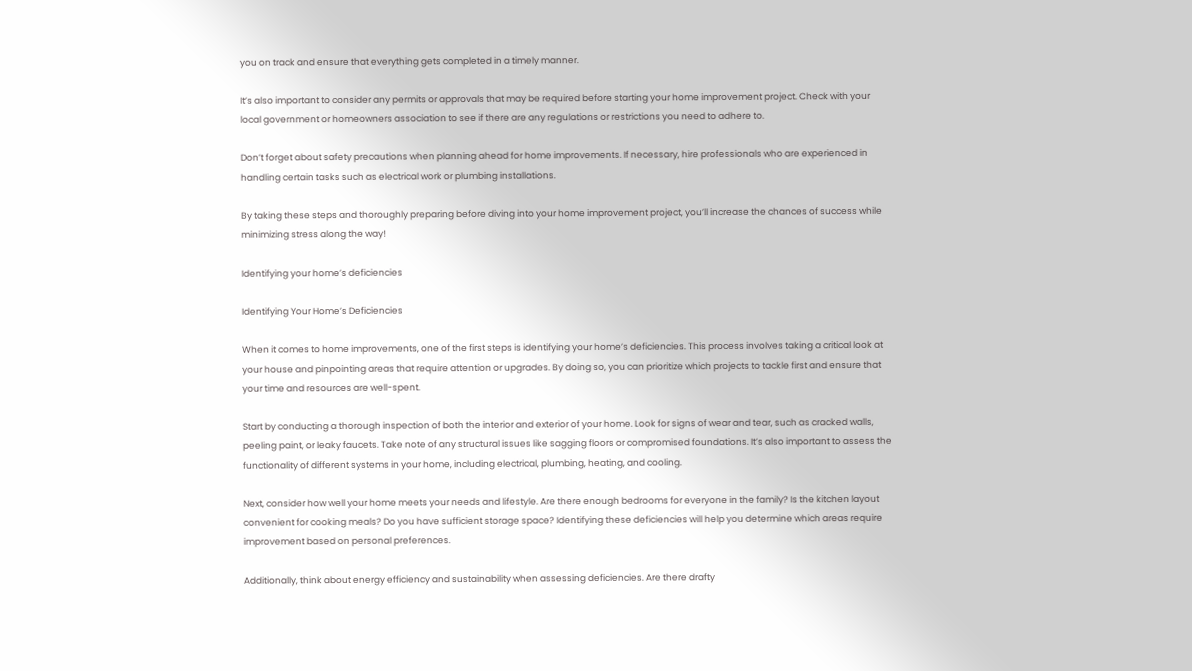you on track and ensure that everything gets completed in a timely manner.

It’s also important to consider any permits or approvals that may be required before starting your home improvement project. Check with your local government or homeowners association to see if there are any regulations or restrictions you need to adhere to.

Don’t forget about safety precautions when planning ahead for home improvements. If necessary, hire professionals who are experienced in handling certain tasks such as electrical work or plumbing installations.

By taking these steps and thoroughly preparing before diving into your home improvement project, you’ll increase the chances of success while minimizing stress along the way!

Identifying your home’s deficiencies

Identifying Your Home’s Deficiencies

When it comes to home improvements, one of the first steps is identifying your home’s deficiencies. This process involves taking a critical look at your house and pinpointing areas that require attention or upgrades. By doing so, you can prioritize which projects to tackle first and ensure that your time and resources are well-spent.

Start by conducting a thorough inspection of both the interior and exterior of your home. Look for signs of wear and tear, such as cracked walls, peeling paint, or leaky faucets. Take note of any structural issues like sagging floors or compromised foundations. It’s also important to assess the functionality of different systems in your home, including electrical, plumbing, heating, and cooling.

Next, consider how well your home meets your needs and lifestyle. Are there enough bedrooms for everyone in the family? Is the kitchen layout convenient for cooking meals? Do you have sufficient storage space? Identifying these deficiencies will help you determine which areas require improvement based on personal preferences.

Additionally, think about energy efficiency and sustainability when assessing deficiencies. Are there drafty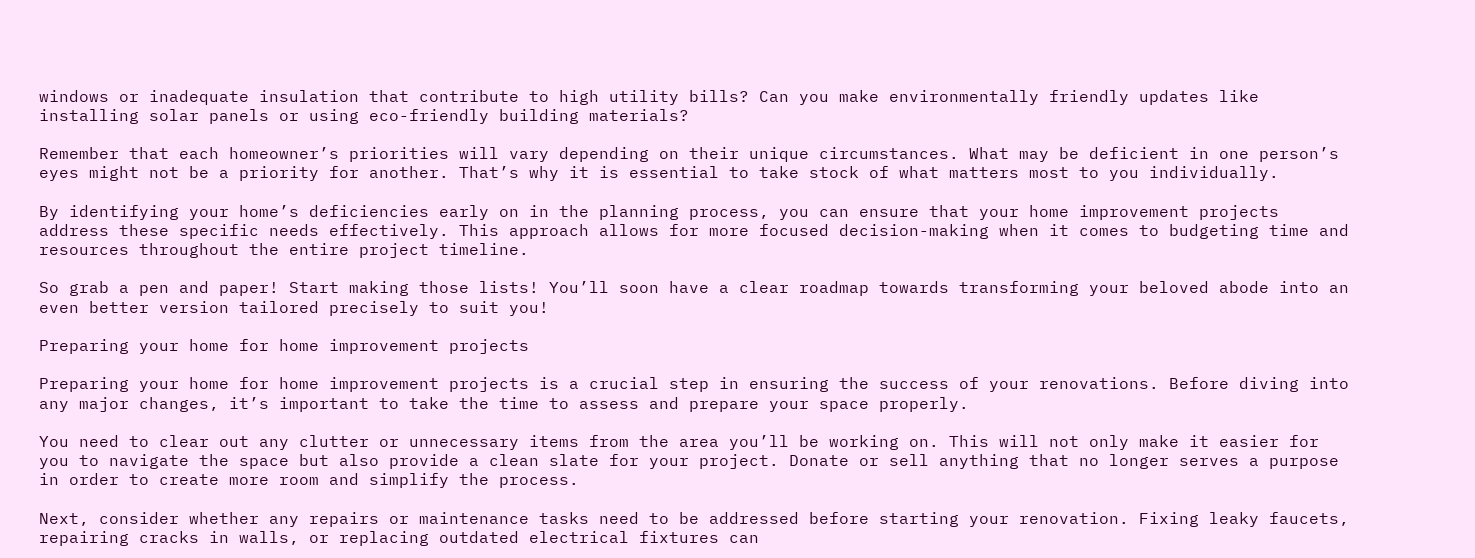windows or inadequate insulation that contribute to high utility bills? Can you make environmentally friendly updates like installing solar panels or using eco-friendly building materials?

Remember that each homeowner’s priorities will vary depending on their unique circumstances. What may be deficient in one person’s eyes might not be a priority for another. That’s why it is essential to take stock of what matters most to you individually.

By identifying your home’s deficiencies early on in the planning process, you can ensure that your home improvement projects address these specific needs effectively. This approach allows for more focused decision-making when it comes to budgeting time and resources throughout the entire project timeline.

So grab a pen and paper! Start making those lists! You’ll soon have a clear roadmap towards transforming your beloved abode into an even better version tailored precisely to suit you!

Preparing your home for home improvement projects

Preparing your home for home improvement projects is a crucial step in ensuring the success of your renovations. Before diving into any major changes, it’s important to take the time to assess and prepare your space properly.

You need to clear out any clutter or unnecessary items from the area you’ll be working on. This will not only make it easier for you to navigate the space but also provide a clean slate for your project. Donate or sell anything that no longer serves a purpose in order to create more room and simplify the process.

Next, consider whether any repairs or maintenance tasks need to be addressed before starting your renovation. Fixing leaky faucets, repairing cracks in walls, or replacing outdated electrical fixtures can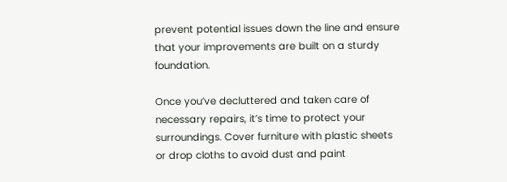prevent potential issues down the line and ensure that your improvements are built on a sturdy foundation.

Once you’ve decluttered and taken care of necessary repairs, it’s time to protect your surroundings. Cover furniture with plastic sheets or drop cloths to avoid dust and paint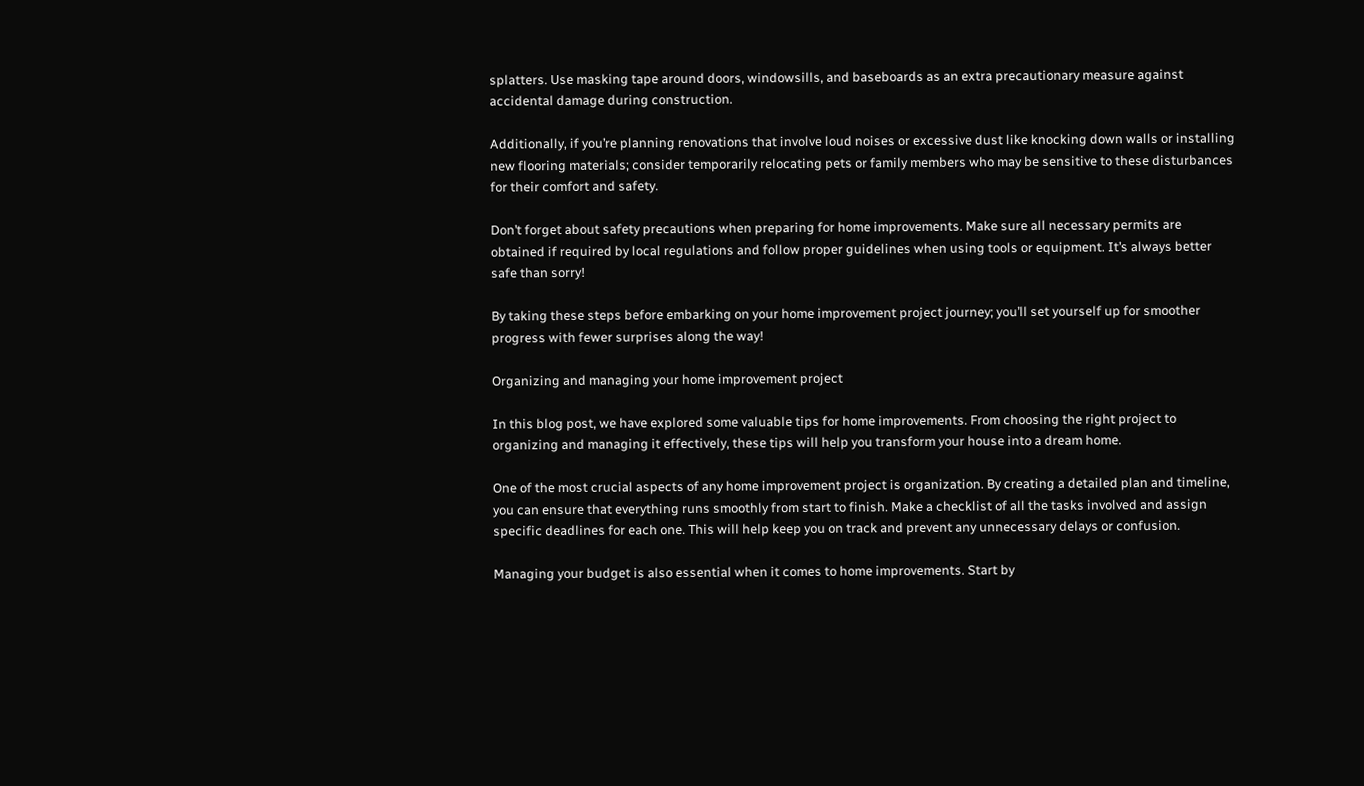splatters. Use masking tape around doors, windowsills, and baseboards as an extra precautionary measure against accidental damage during construction.

Additionally, if you’re planning renovations that involve loud noises or excessive dust like knocking down walls or installing new flooring materials; consider temporarily relocating pets or family members who may be sensitive to these disturbances for their comfort and safety.

Don’t forget about safety precautions when preparing for home improvements. Make sure all necessary permits are obtained if required by local regulations and follow proper guidelines when using tools or equipment. It’s always better safe than sorry!

By taking these steps before embarking on your home improvement project journey; you’ll set yourself up for smoother progress with fewer surprises along the way!

Organizing and managing your home improvement project

In this blog post, we have explored some valuable tips for home improvements. From choosing the right project to organizing and managing it effectively, these tips will help you transform your house into a dream home.

One of the most crucial aspects of any home improvement project is organization. By creating a detailed plan and timeline, you can ensure that everything runs smoothly from start to finish. Make a checklist of all the tasks involved and assign specific deadlines for each one. This will help keep you on track and prevent any unnecessary delays or confusion.

Managing your budget is also essential when it comes to home improvements. Start by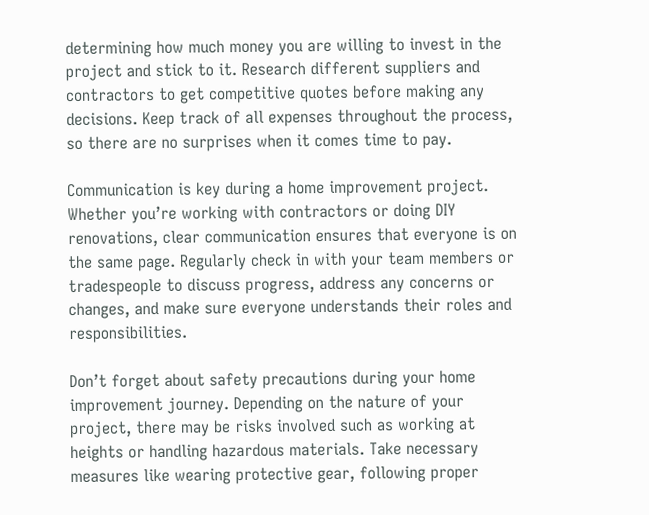determining how much money you are willing to invest in the project and stick to it. Research different suppliers and contractors to get competitive quotes before making any decisions. Keep track of all expenses throughout the process, so there are no surprises when it comes time to pay.

Communication is key during a home improvement project. Whether you’re working with contractors or doing DIY renovations, clear communication ensures that everyone is on the same page. Regularly check in with your team members or tradespeople to discuss progress, address any concerns or changes, and make sure everyone understands their roles and responsibilities.

Don’t forget about safety precautions during your home improvement journey. Depending on the nature of your project, there may be risks involved such as working at heights or handling hazardous materials. Take necessary measures like wearing protective gear, following proper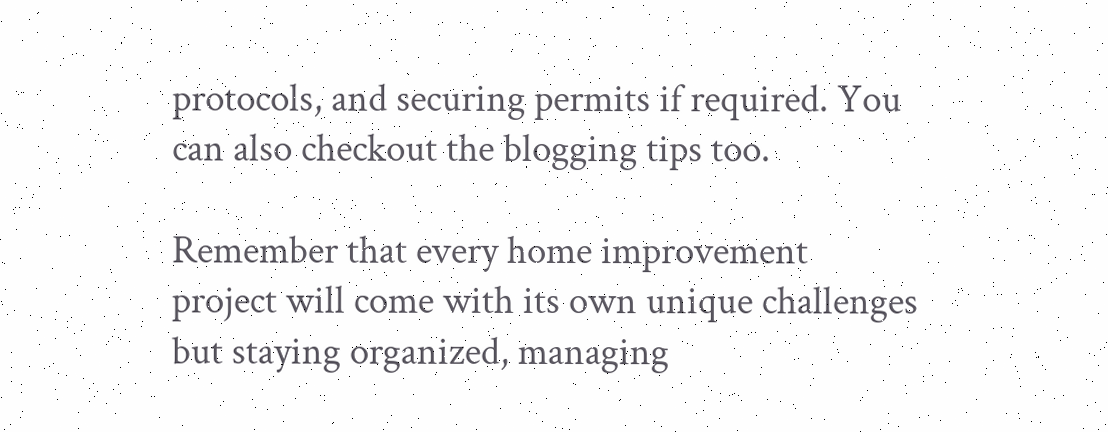protocols, and securing permits if required. You can also checkout the blogging tips too.

Remember that every home improvement project will come with its own unique challenges but staying organized, managing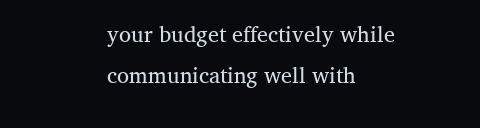your budget effectively while communicating well with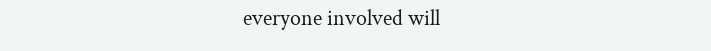everyone involved will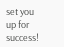set you up for success!